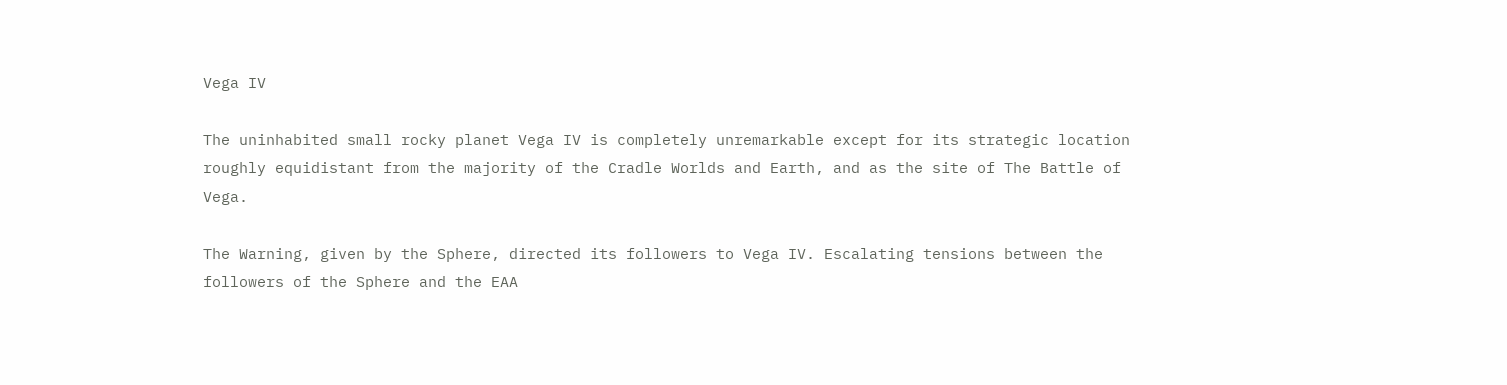Vega IV

The uninhabited small rocky planet Vega IV is completely unremarkable except for its strategic location roughly equidistant from the majority of the Cradle Worlds and Earth, and as the site of The Battle of Vega.

The Warning, given by the Sphere, directed its followers to Vega IV. Escalating tensions between the followers of the Sphere and the EAA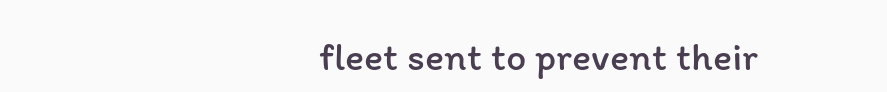fleet sent to prevent their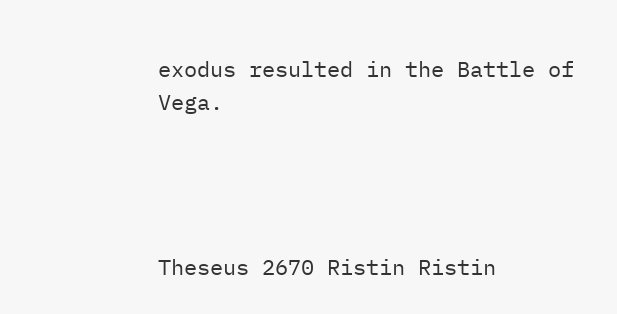exodus resulted in the Battle of Vega.




Theseus 2670 Ristin Ristin